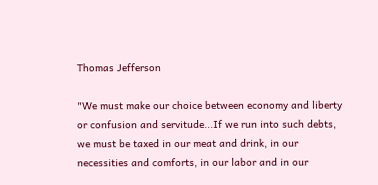Thomas Jefferson

"We must make our choice between economy and liberty or confusion and servitude...If we run into such debts, we must be taxed in our meat and drink, in our necessities and comforts, in our labor and in our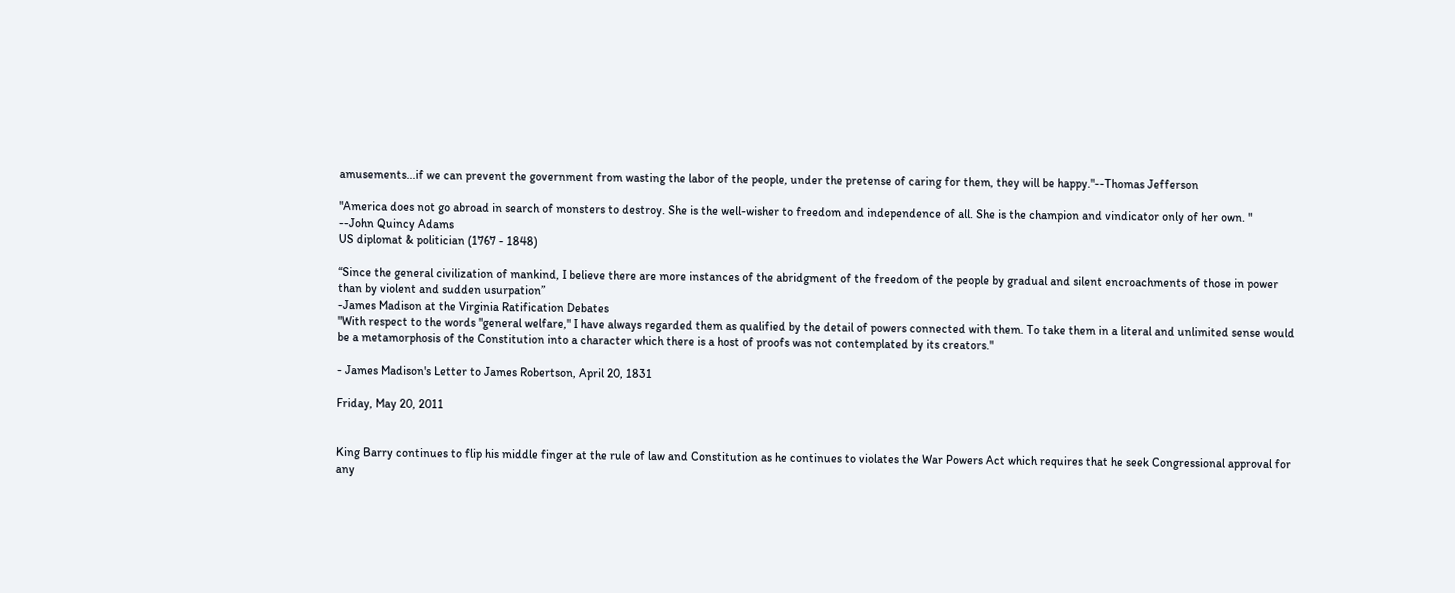amusements...if we can prevent the government from wasting the labor of the people, under the pretense of caring for them, they will be happy."--Thomas Jefferson

"America does not go abroad in search of monsters to destroy. She is the well-wisher to freedom and independence of all. She is the champion and vindicator only of her own. "
--John Quincy Adams
US diplomat & politician (1767 - 1848)

“Since the general civilization of mankind, I believe there are more instances of the abridgment of the freedom of the people by gradual and silent encroachments of those in power than by violent and sudden usurpation”
-James Madison at the Virginia Ratification Debates
"With respect to the words "general welfare," I have always regarded them as qualified by the detail of powers connected with them. To take them in a literal and unlimited sense would be a metamorphosis of the Constitution into a character which there is a host of proofs was not contemplated by its creators."

- James Madison's Letter to James Robertson, April 20, 1831

Friday, May 20, 2011


King Barry continues to flip his middle finger at the rule of law and Constitution as he continues to violates the War Powers Act which requires that he seek Congressional approval for any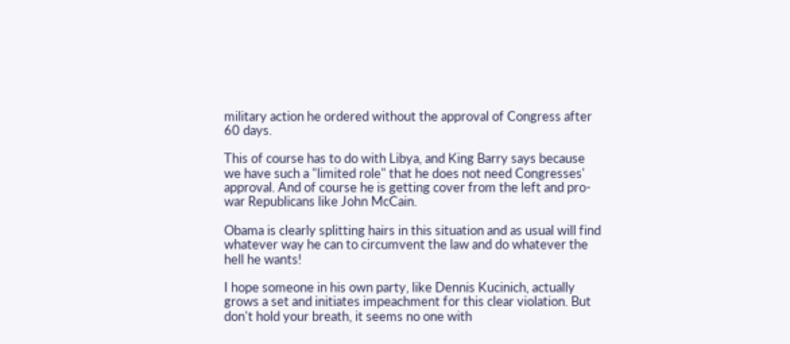military action he ordered without the approval of Congress after 60 days.

This of course has to do with Libya, and King Barry says because we have such a "limited role" that he does not need Congresses' approval. And of course he is getting cover from the left and pro-war Republicans like John McCain.

Obama is clearly splitting hairs in this situation and as usual will find whatever way he can to circumvent the law and do whatever the hell he wants!

I hope someone in his own party, like Dennis Kucinich, actually grows a set and initiates impeachment for this clear violation. But don't hold your breath, it seems no one with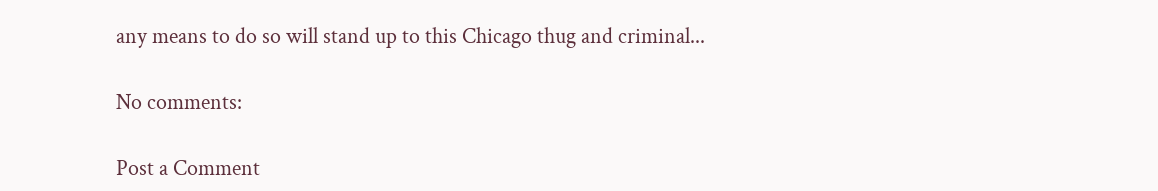any means to do so will stand up to this Chicago thug and criminal...

No comments:

Post a Comment